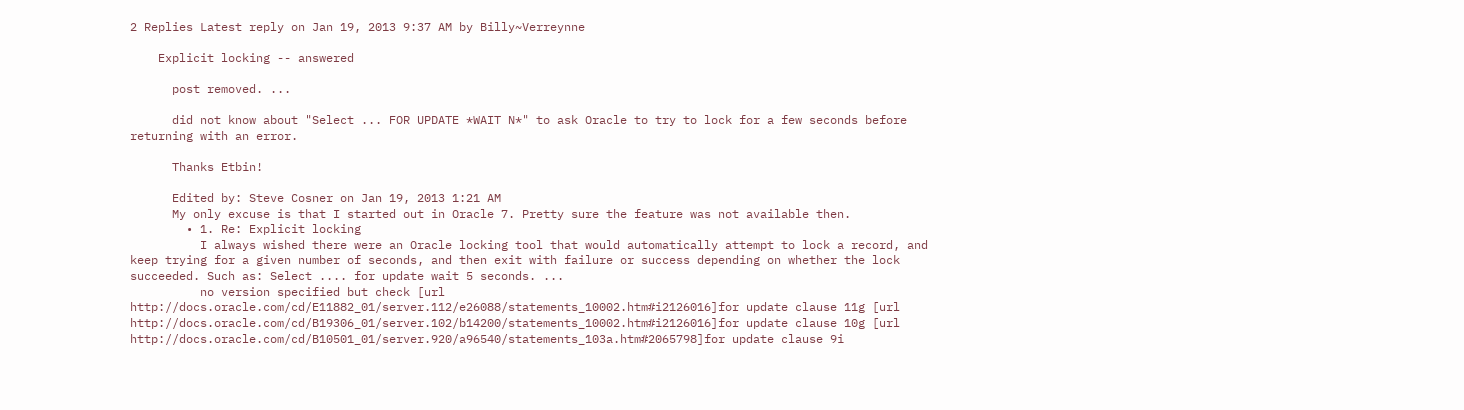2 Replies Latest reply on Jan 19, 2013 9:37 AM by Billy~Verreynne

    Explicit locking -- answered

      post removed. ...

      did not know about "Select ... FOR UPDATE *WAIT N*" to ask Oracle to try to lock for a few seconds before returning with an error.

      Thanks Etbin!

      Edited by: Steve Cosner on Jan 19, 2013 1:21 AM
      My only excuse is that I started out in Oracle 7. Pretty sure the feature was not available then.
        • 1. Re: Explicit locking
          I always wished there were an Oracle locking tool that would automatically attempt to lock a record, and keep trying for a given number of seconds, and then exit with failure or success depending on whether the lock succeeded. Such as: Select .... for update wait 5 seconds. ...
          no version specified but check [url http://docs.oracle.com/cd/E11882_01/server.112/e26088/statements_10002.htm#i2126016]for update clause 11g [url http://docs.oracle.com/cd/B19306_01/server.102/b14200/statements_10002.htm#i2126016]for update clause 10g [url http://docs.oracle.com/cd/B10501_01/server.920/a96540/statements_103a.htm#2065798]for update clause 9i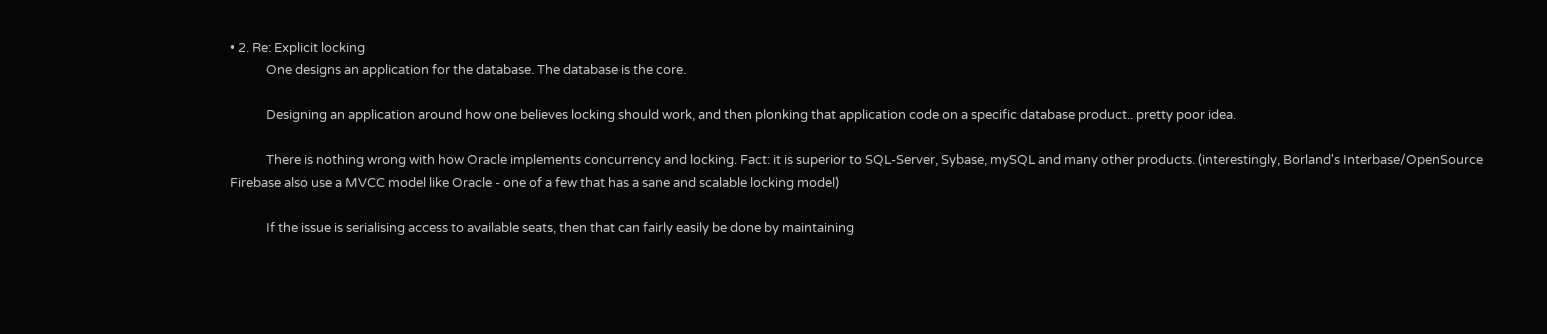• 2. Re: Explicit locking
            One designs an application for the database. The database is the core.

            Designing an application around how one believes locking should work, and then plonking that application code on a specific database product.. pretty poor idea.

            There is nothing wrong with how Oracle implements concurrency and locking. Fact: it is superior to SQL-Server, Sybase, mySQL and many other products. (interestingly, Borland's Interbase/OpenSource Firebase also use a MVCC model like Oracle - one of a few that has a sane and scalable locking model)

            If the issue is serialising access to available seats, then that can fairly easily be done by maintaining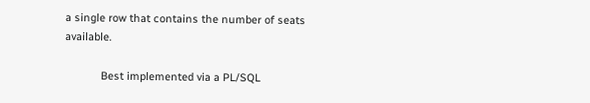a single row that contains the number of seats available.

            Best implemented via a PL/SQL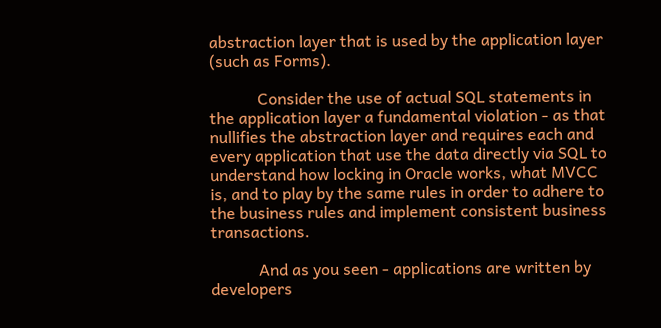abstraction layer that is used by the application layer (such as Forms).

            Consider the use of actual SQL statements in the application layer a fundamental violation - as that nullifies the abstraction layer and requires each and every application that use the data directly via SQL to understand how locking in Oracle works, what MVCC is, and to play by the same rules in order to adhere to the business rules and implement consistent business transactions.

            And as you seen - applications are written by developers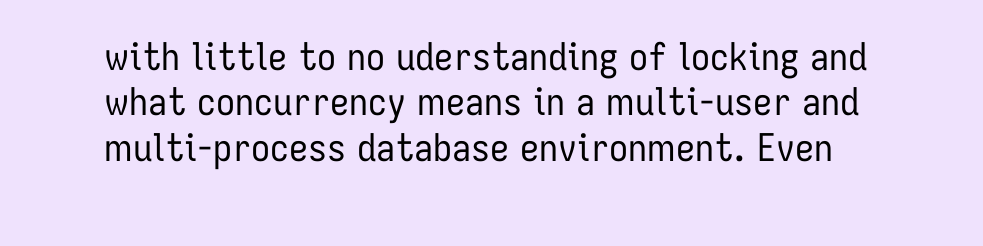with little to no uderstanding of locking and what concurrency means in a multi-user and multi-process database environment. Even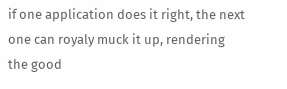if one application does it right, the next one can royaly muck it up, rendering the good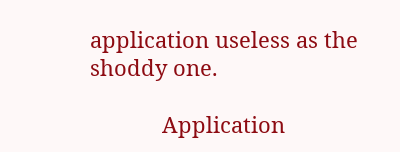application useless as the shoddy one.

            Application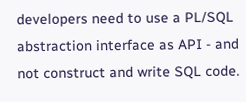developers need to use a PL/SQL abstraction interface as API - and not construct and write SQL code.